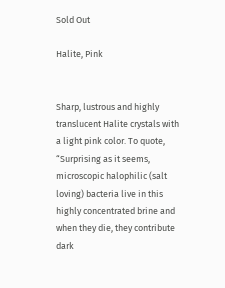Sold Out

Halite, Pink


Sharp, lustrous and highly translucent Halite crystals with a light pink color. To quote, “Surprising as it seems, microscopic halophilic (salt loving) bacteria live in this highly concentrated brine and when they die, they contribute dark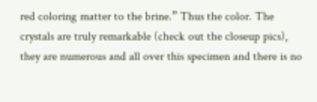red coloring matter to the brine.” Thus the color. The crystals are truly remarkable (check out the closeup pics), they are numerous and all over this specimen and there is no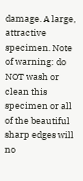damage. A large, attractive specimen. Note of warning: do NOT wash or clean this specimen or all of the beautiful sharp edges will no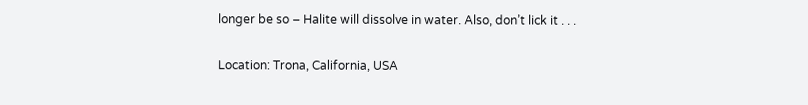longer be so – Halite will dissolve in water. Also, don’t lick it . . .

Location: Trona, California, USA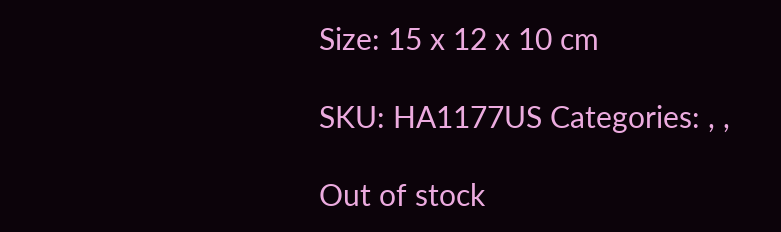Size: 15 x 12 x 10 cm

SKU: HA1177US Categories: , ,

Out of stock